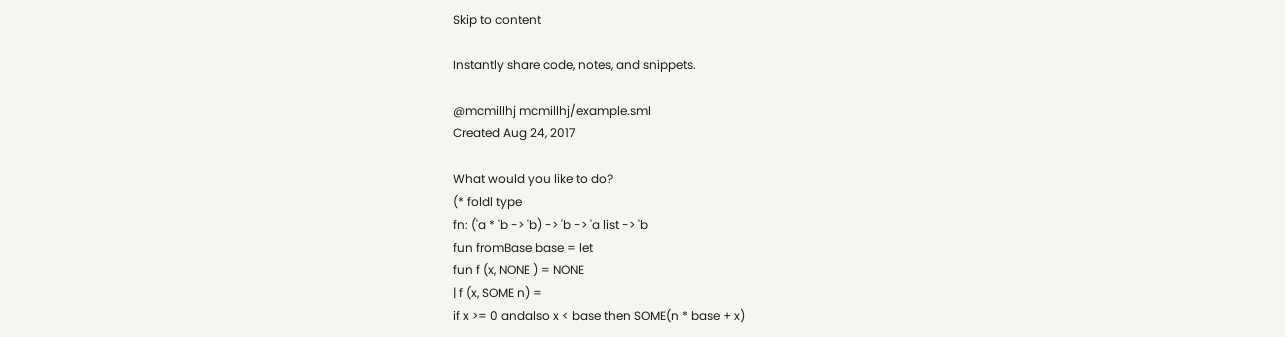Skip to content

Instantly share code, notes, and snippets.

@mcmillhj mcmillhj/example.sml
Created Aug 24, 2017

What would you like to do?
(* foldl type
fn: ('a * 'b -> 'b) -> 'b -> 'a list -> 'b
fun fromBase base = let
fun f (x, NONE ) = NONE
| f (x, SOME n) =
if x >= 0 andalso x < base then SOME(n * base + x)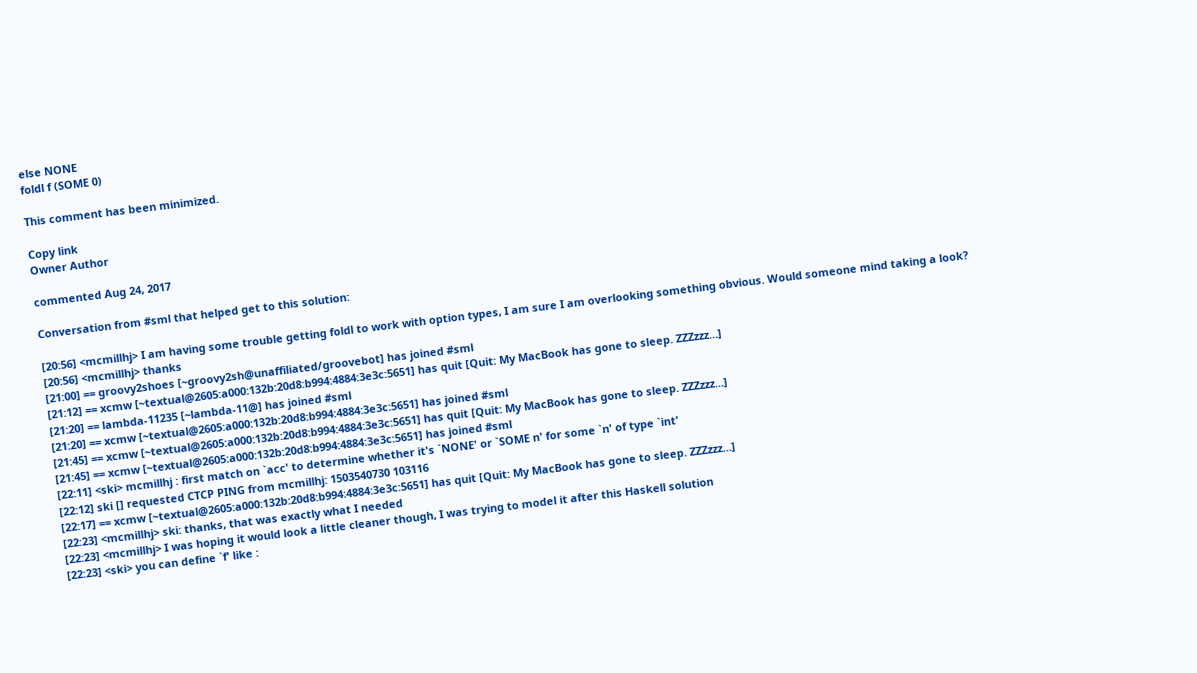else NONE
foldl f (SOME 0)

This comment has been minimized.

Copy link
Owner Author

commented Aug 24, 2017

Conversation from #sml that helped get to this solution:

[20:56] <mcmillhj> I am having some trouble getting foldl to work with option types, I am sure I am overlooking something obvious. Would someone mind taking a look?
[20:56] <mcmillhj> thanks
[21:00] == groovy2shoes [~groovy2sh@unaffiliated/groovebot] has joined #sml
[21:12] == xcmw [~textual@2605:a000:132b:20d8:b994:4884:3e3c:5651] has quit [Quit: My MacBook has gone to sleep. ZZZzzz…]
[21:20] == lambda-11235 [~lambda-11@] has joined #sml
[21:20] == xcmw [~textual@2605:a000:132b:20d8:b994:4884:3e3c:5651] has joined #sml
[21:45] == xcmw [~textual@2605:a000:132b:20d8:b994:4884:3e3c:5651] has quit [Quit: My MacBook has gone to sleep. ZZZzzz…]
[21:45] == xcmw [~textual@2605:a000:132b:20d8:b994:4884:3e3c:5651] has joined #sml
[22:11] <ski> mcmillhj : first match on `acc' to determine whether it's `NONE' or `SOME n' for some `n' of type `int'
[22:12] ski [] requested CTCP PING from mcmillhj: 1503540730 103116
[22:17] == xcmw [~textual@2605:a000:132b:20d8:b994:4884:3e3c:5651] has quit [Quit: My MacBook has gone to sleep. ZZZzzz…]
[22:23] <mcmillhj> ski: thanks, that was exactly what I needed
[22:23] <mcmillhj> I was hoping it would look a little cleaner though, I was trying to model it after this Haskell solution
[22:23] <ski> you can define `f' like :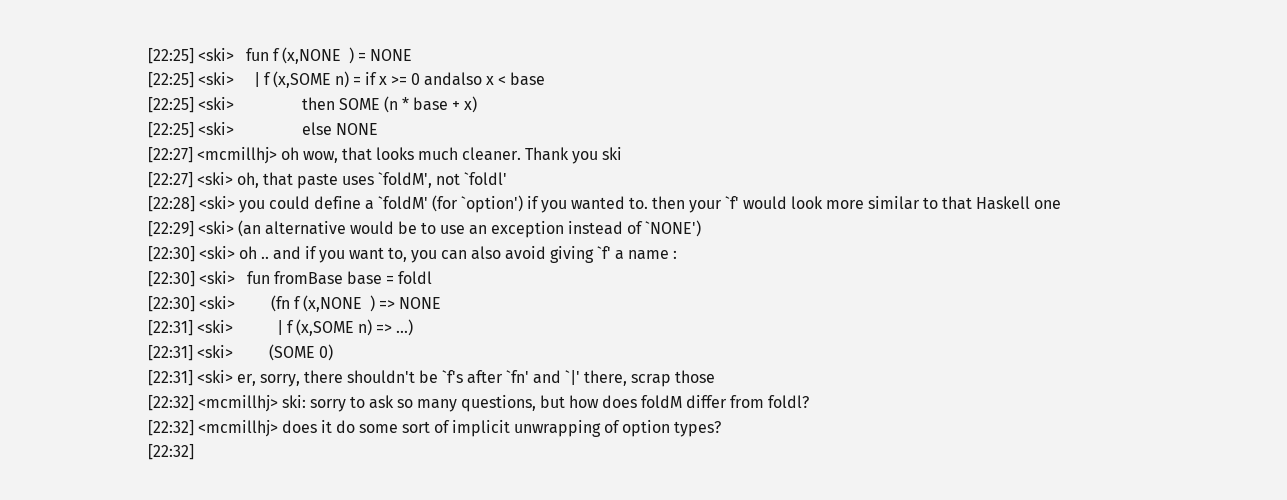[22:25] <ski>   fun f (x,NONE  ) = NONE
[22:25] <ski>     | f (x,SOME n) = if x >= 0 andalso x < base
[22:25] <ski>                 then SOME (n * base + x)
[22:25] <ski>                 else NONE
[22:27] <mcmillhj> oh wow, that looks much cleaner. Thank you ski
[22:27] <ski> oh, that paste uses `foldM', not `foldl'
[22:28] <ski> you could define a `foldM' (for `option') if you wanted to. then your `f' would look more similar to that Haskell one
[22:29] <ski> (an alternative would be to use an exception instead of `NONE')
[22:30] <ski> oh .. and if you want to, you can also avoid giving `f' a name :
[22:30] <ski>   fun fromBase base = foldl
[22:30] <ski>         (fn f (x,NONE  ) => NONE
[22:31] <ski>           | f (x,SOME n) => ...)
[22:31] <ski>         (SOME 0)
[22:31] <ski> er, sorry, there shouldn't be `f's after `fn' and `|' there, scrap those
[22:32] <mcmillhj> ski: sorry to ask so many questions, but how does foldM differ from foldl?
[22:32] <mcmillhj> does it do some sort of implicit unwrapping of option types?
[22:32]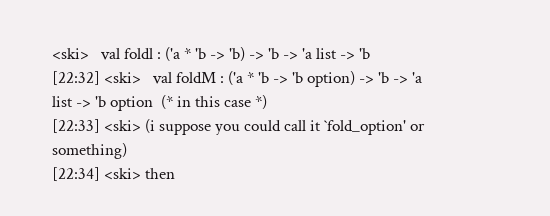<ski>   val foldl : ('a * 'b -> 'b) -> 'b -> 'a list -> 'b
[22:32] <ski>   val foldM : ('a * 'b -> 'b option) -> 'b -> 'a list -> 'b option  (* in this case *)
[22:33] <ski> (i suppose you could call it `fold_option' or something)
[22:34] <ski> then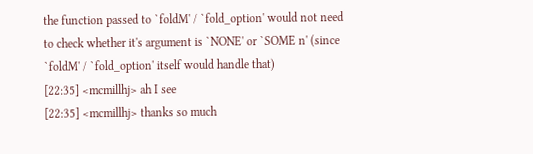the function passed to `foldM' / `fold_option' would not need to check whether it's argument is `NONE' or `SOME n' (since `foldM' / `fold_option' itself would handle that)
[22:35] <mcmillhj> ah I see
[22:35] <mcmillhj> thanks so much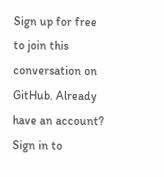Sign up for free to join this conversation on GitHub. Already have an account? Sign in to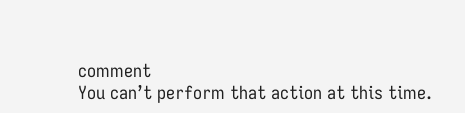comment
You can’t perform that action at this time.